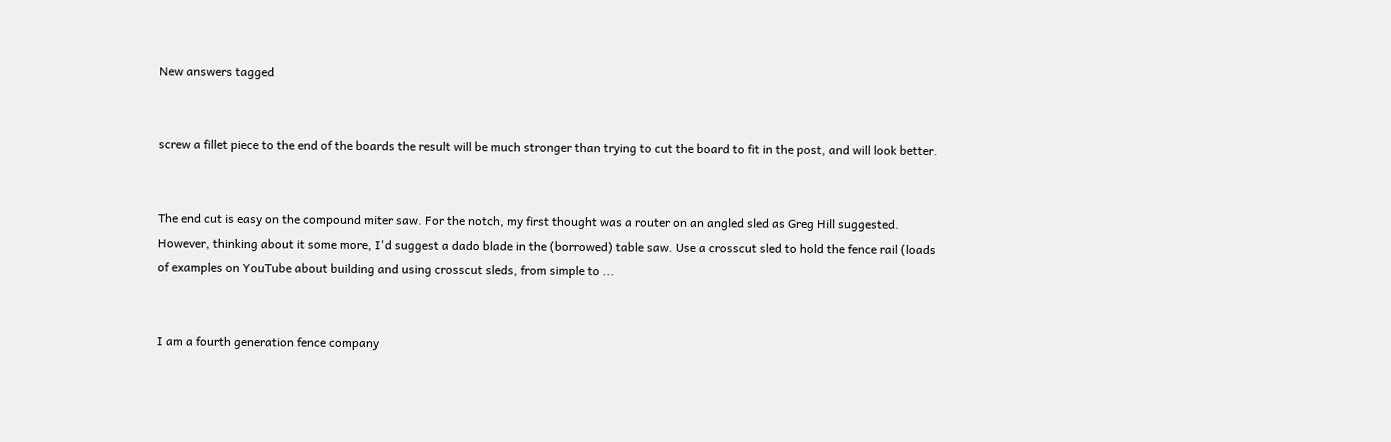New answers tagged


screw a fillet piece to the end of the boards the result will be much stronger than trying to cut the board to fit in the post, and will look better.


The end cut is easy on the compound miter saw. For the notch, my first thought was a router on an angled sled as Greg Hill suggested. However, thinking about it some more, I'd suggest a dado blade in the (borrowed) table saw. Use a crosscut sled to hold the fence rail (loads of examples on YouTube about building and using crosscut sleds, from simple to ...


I am a fourth generation fence company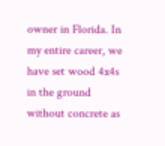owner in Florida. In my entire career, we have set wood 4x4s in the ground without concrete as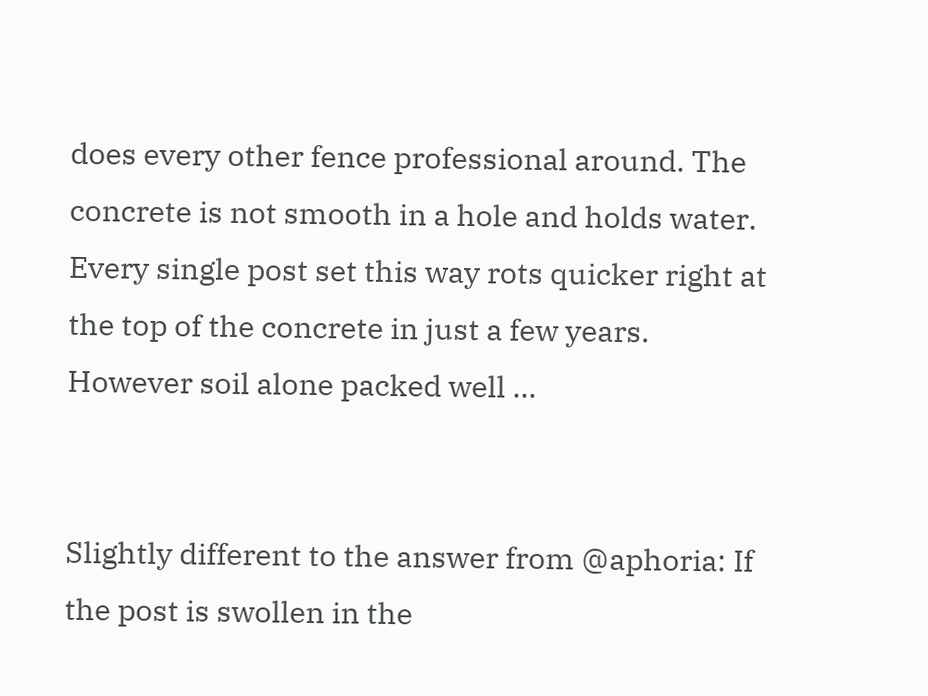does every other fence professional around. The concrete is not smooth in a hole and holds water. Every single post set this way rots quicker right at the top of the concrete in just a few years. However soil alone packed well ...


Slightly different to the answer from @aphoria: If the post is swollen in the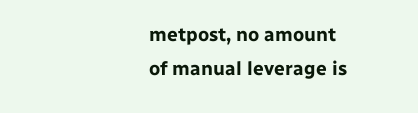metpost, no amount of manual leverage is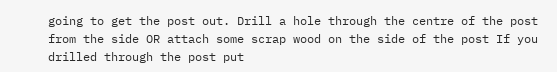going to get the post out. Drill a hole through the centre of the post from the side OR attach some scrap wood on the side of the post If you drilled through the post put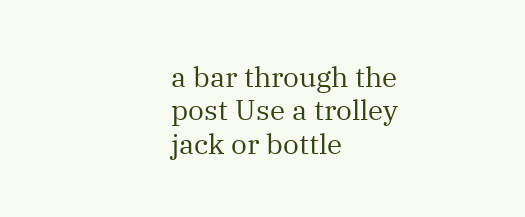a bar through the post Use a trolley jack or bottle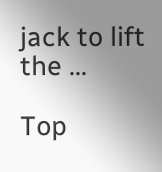jack to lift the ...

Top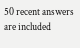50 recent answers are included